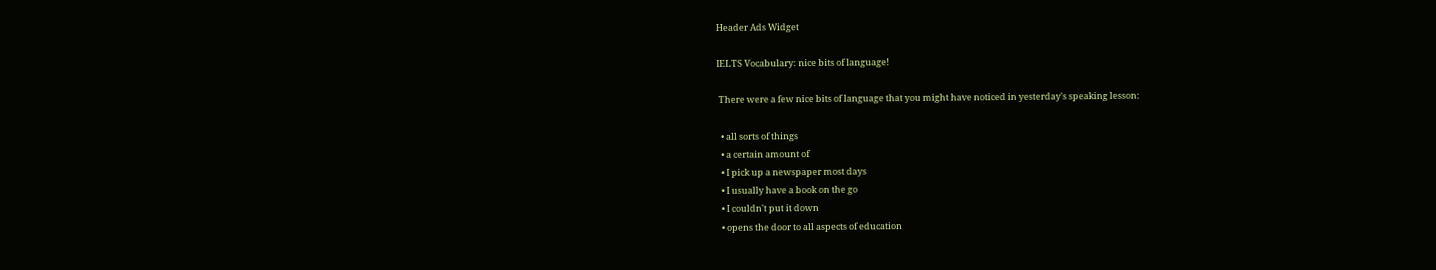Header Ads Widget

IELTS Vocabulary: nice bits of language!

 There were a few nice bits of language that you might have noticed in yesterday's speaking lesson:

  • all sorts of things
  • a certain amount of
  • I pick up a newspaper most days
  • I usually have a book on the go
  • I couldn't put it down
  • opens the door to all aspects of education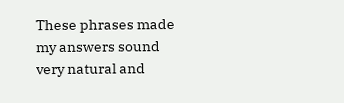These phrases made my answers sound very natural and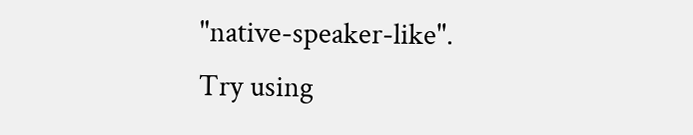"native-speaker-like". Try using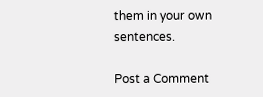them in your own sentences.

Post a Comment